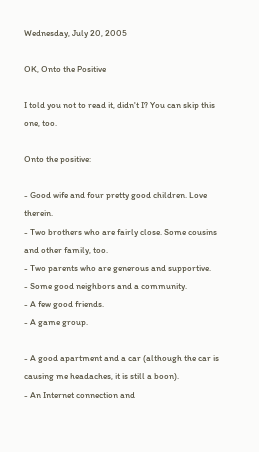Wednesday, July 20, 2005

OK, Onto the Positive

I told you not to read it, didn't I? You can skip this one, too.

Onto the positive:

- Good wife and four pretty good children. Love therein.
- Two brothers who are fairly close. Some cousins and other family, too.
- Two parents who are generous and supportive.
- Some good neighbors and a community.
- A few good friends.
- A game group.

- A good apartment and a car (although the car is causing me headaches, it is still a boon).
- An Internet connection and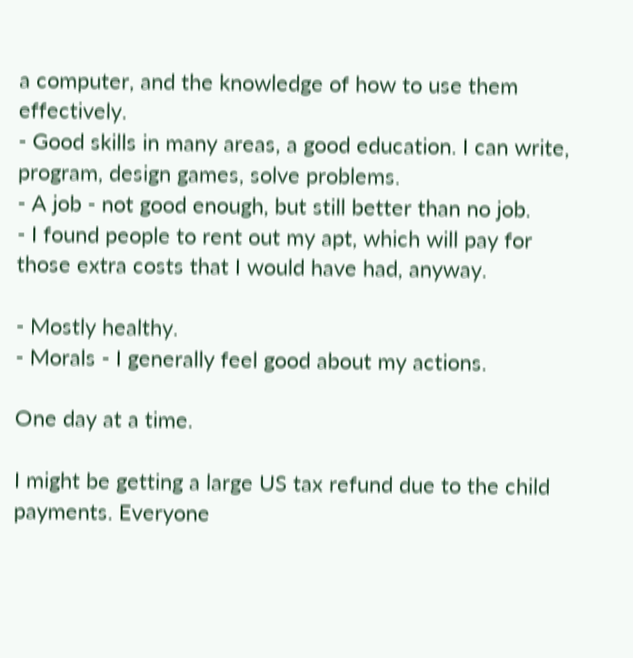a computer, and the knowledge of how to use them effectively.
- Good skills in many areas, a good education. I can write, program, design games, solve problems.
- A job - not good enough, but still better than no job.
- I found people to rent out my apt, which will pay for those extra costs that I would have had, anyway.

- Mostly healthy.
- Morals - I generally feel good about my actions.

One day at a time.

I might be getting a large US tax refund due to the child payments. Everyone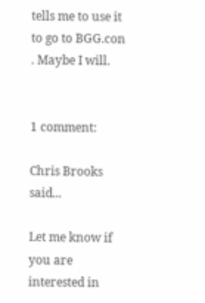tells me to use it to go to BGG.con . Maybe I will.


1 comment:

Chris Brooks said...

Let me know if you are interested in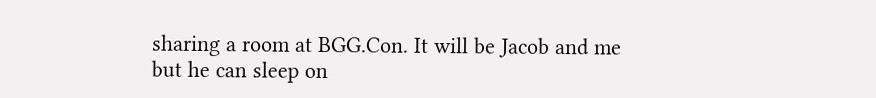sharing a room at BGG.Con. It will be Jacob and me but he can sleep on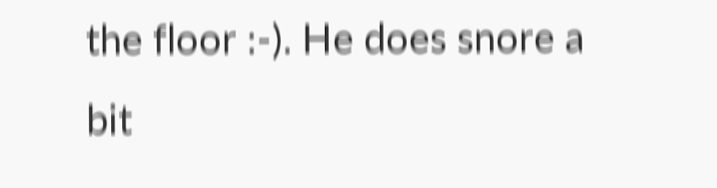the floor :-). He does snore a bit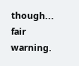though... fair warning.